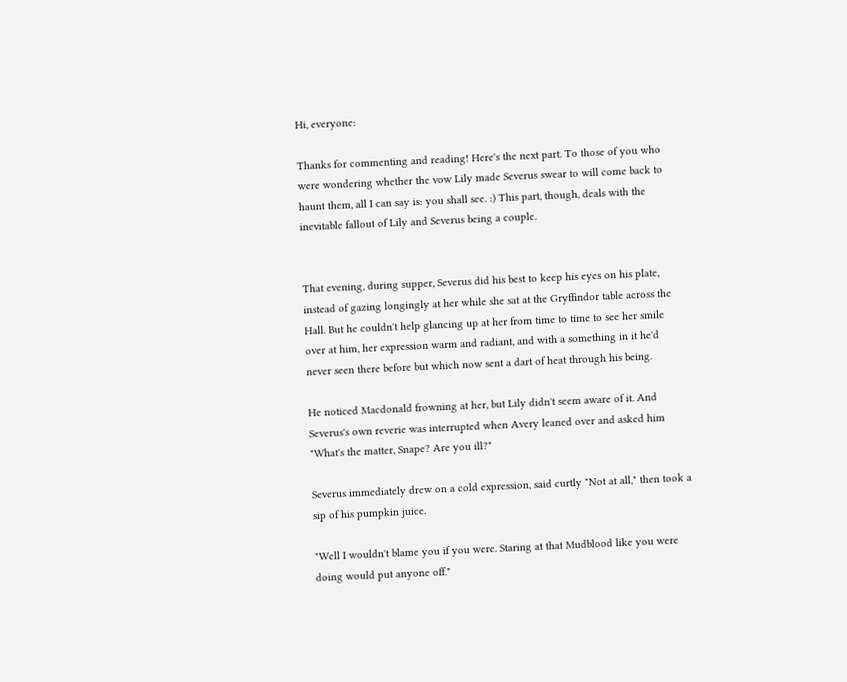Hi, everyone:

Thanks for commenting and reading! Here's the next part. To those of you who were wondering whether the vow Lily made Severus swear to will come back to haunt them, all I can say is: you shall see. :) This part, though, deals with the inevitable fallout of Lily and Severus being a couple.


That evening, during supper, Severus did his best to keep his eyes on his plate, instead of gazing longingly at her while she sat at the Gryffindor table across the Hall. But he couldn't help glancing up at her from time to time to see her smile over at him, her expression warm and radiant, and with a something in it he'd never seen there before but which now sent a dart of heat through his being.

He noticed Macdonald frowning at her, but Lily didn't seem aware of it. And Severus's own reverie was interrupted when Avery leaned over and asked him "What's the matter, Snape? Are you ill?"

Severus immediately drew on a cold expression, said curtly "Not at all," then took a sip of his pumpkin juice.

"Well I wouldn't blame you if you were. Staring at that Mudblood like you were doing would put anyone off."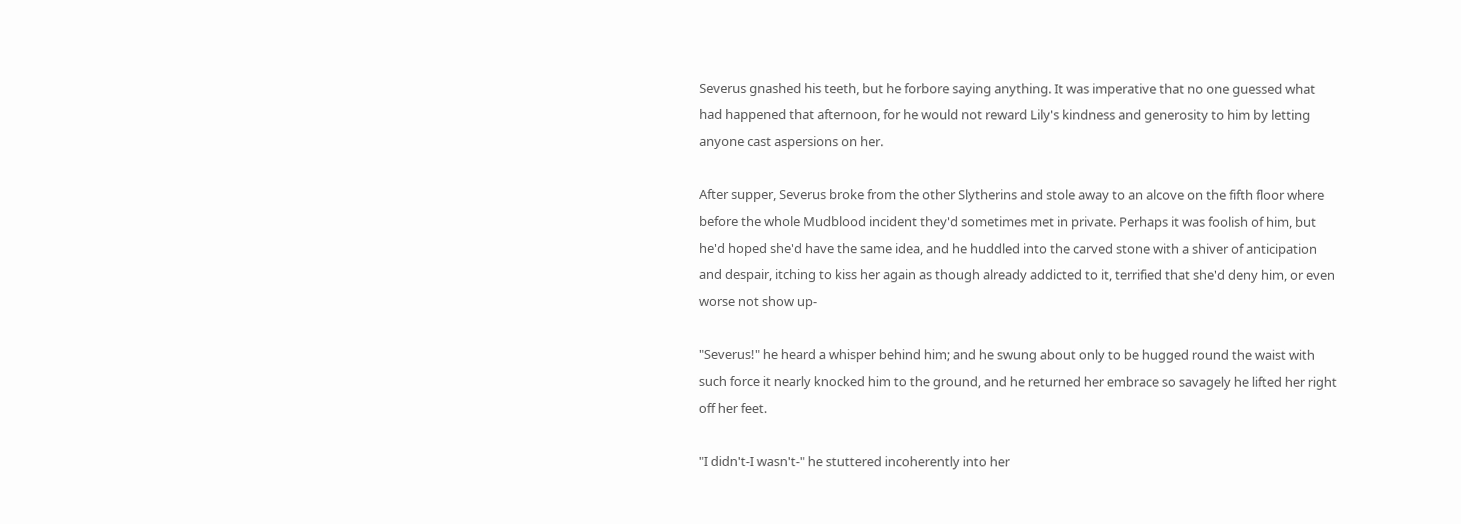Severus gnashed his teeth, but he forbore saying anything. It was imperative that no one guessed what had happened that afternoon, for he would not reward Lily's kindness and generosity to him by letting anyone cast aspersions on her.

After supper, Severus broke from the other Slytherins and stole away to an alcove on the fifth floor where before the whole Mudblood incident they'd sometimes met in private. Perhaps it was foolish of him, but he'd hoped she'd have the same idea, and he huddled into the carved stone with a shiver of anticipation and despair, itching to kiss her again as though already addicted to it, terrified that she'd deny him, or even worse not show up-

"Severus!" he heard a whisper behind him; and he swung about only to be hugged round the waist with such force it nearly knocked him to the ground, and he returned her embrace so savagely he lifted her right off her feet.

"I didn't-I wasn't-" he stuttered incoherently into her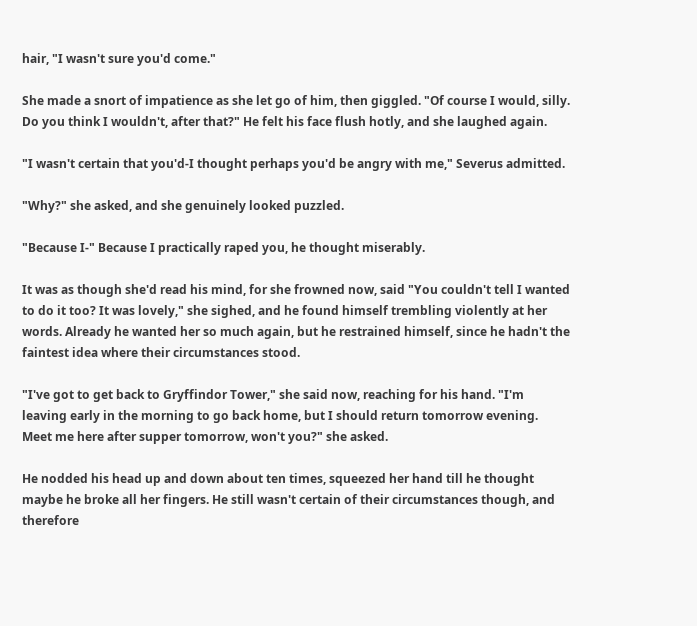hair, "I wasn't sure you'd come."

She made a snort of impatience as she let go of him, then giggled. "Of course I would, silly. Do you think I wouldn't, after that?" He felt his face flush hotly, and she laughed again.

"I wasn't certain that you'd-I thought perhaps you'd be angry with me," Severus admitted.

"Why?" she asked, and she genuinely looked puzzled.

"Because I-" Because I practically raped you, he thought miserably.

It was as though she'd read his mind, for she frowned now, said "You couldn't tell I wanted to do it too? It was lovely," she sighed, and he found himself trembling violently at her words. Already he wanted her so much again, but he restrained himself, since he hadn't the faintest idea where their circumstances stood.

"I've got to get back to Gryffindor Tower," she said now, reaching for his hand. "I'm leaving early in the morning to go back home, but I should return tomorrow evening. Meet me here after supper tomorrow, won't you?" she asked.

He nodded his head up and down about ten times, squeezed her hand till he thought maybe he broke all her fingers. He still wasn't certain of their circumstances though, and therefore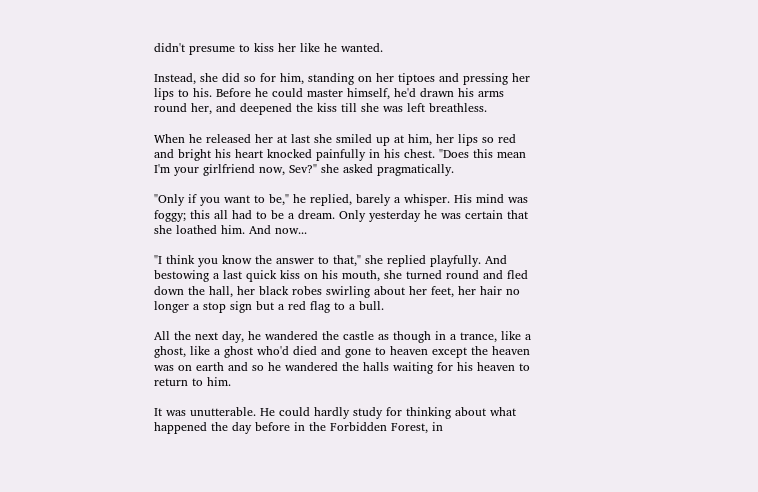didn't presume to kiss her like he wanted.

Instead, she did so for him, standing on her tiptoes and pressing her lips to his. Before he could master himself, he'd drawn his arms round her, and deepened the kiss till she was left breathless.

When he released her at last she smiled up at him, her lips so red and bright his heart knocked painfully in his chest. "Does this mean I'm your girlfriend now, Sev?" she asked pragmatically.

"Only if you want to be," he replied, barely a whisper. His mind was foggy; this all had to be a dream. Only yesterday he was certain that she loathed him. And now...

"I think you know the answer to that," she replied playfully. And bestowing a last quick kiss on his mouth, she turned round and fled down the hall, her black robes swirling about her feet, her hair no longer a stop sign but a red flag to a bull.

All the next day, he wandered the castle as though in a trance, like a ghost, like a ghost who'd died and gone to heaven except the heaven was on earth and so he wandered the halls waiting for his heaven to return to him.

It was unutterable. He could hardly study for thinking about what happened the day before in the Forbidden Forest, in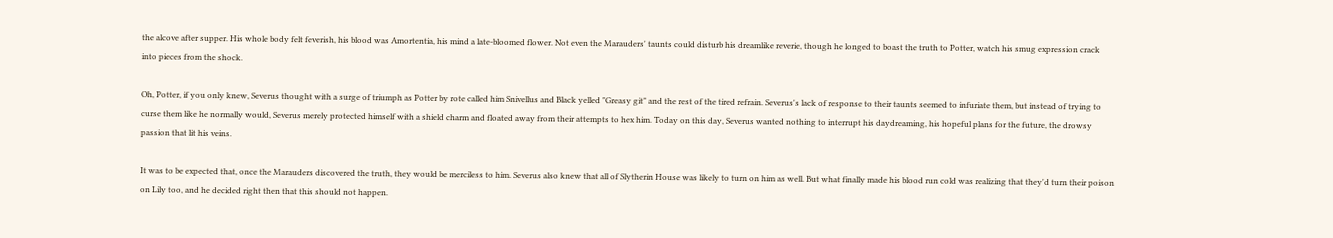the alcove after supper. His whole body felt feverish, his blood was Amortentia, his mind a late-bloomed flower. Not even the Marauders' taunts could disturb his dreamlike reverie, though he longed to boast the truth to Potter, watch his smug expression crack into pieces from the shock.

Oh, Potter, if you only knew, Severus thought with a surge of triumph as Potter by rote called him Snivellus and Black yelled "Greasy git" and the rest of the tired refrain. Severus's lack of response to their taunts seemed to infuriate them, but instead of trying to curse them like he normally would, Severus merely protected himself with a shield charm and floated away from their attempts to hex him. Today on this day, Severus wanted nothing to interrupt his daydreaming, his hopeful plans for the future, the drowsy passion that lit his veins.

It was to be expected that, once the Marauders discovered the truth, they would be merciless to him. Severus also knew that all of Slytherin House was likely to turn on him as well. But what finally made his blood run cold was realizing that they'd turn their poison on Lily too, and he decided right then that this should not happen.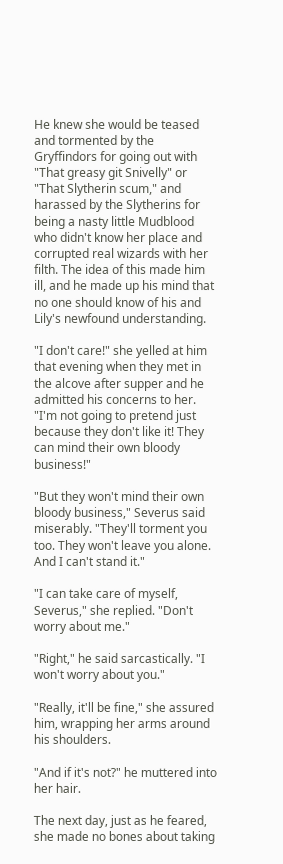He knew she would be teased and tormented by the Gryffindors for going out with "That greasy git Snivelly" or "That Slytherin scum," and harassed by the Slytherins for being a nasty little Mudblood who didn't know her place and corrupted real wizards with her filth. The idea of this made him ill, and he made up his mind that no one should know of his and Lily's newfound understanding.

"I don't care!" she yelled at him that evening when they met in the alcove after supper and he admitted his concerns to her. "I'm not going to pretend just because they don't like it! They can mind their own bloody business!"

"But they won't mind their own bloody business," Severus said miserably. "They'll torment you too. They won't leave you alone. And I can't stand it."

"I can take care of myself, Severus," she replied. "Don't worry about me."

"Right," he said sarcastically. "I won't worry about you."

"Really, it'll be fine," she assured him, wrapping her arms around his shoulders.

"And if it's not?" he muttered into her hair.

The next day, just as he feared, she made no bones about taking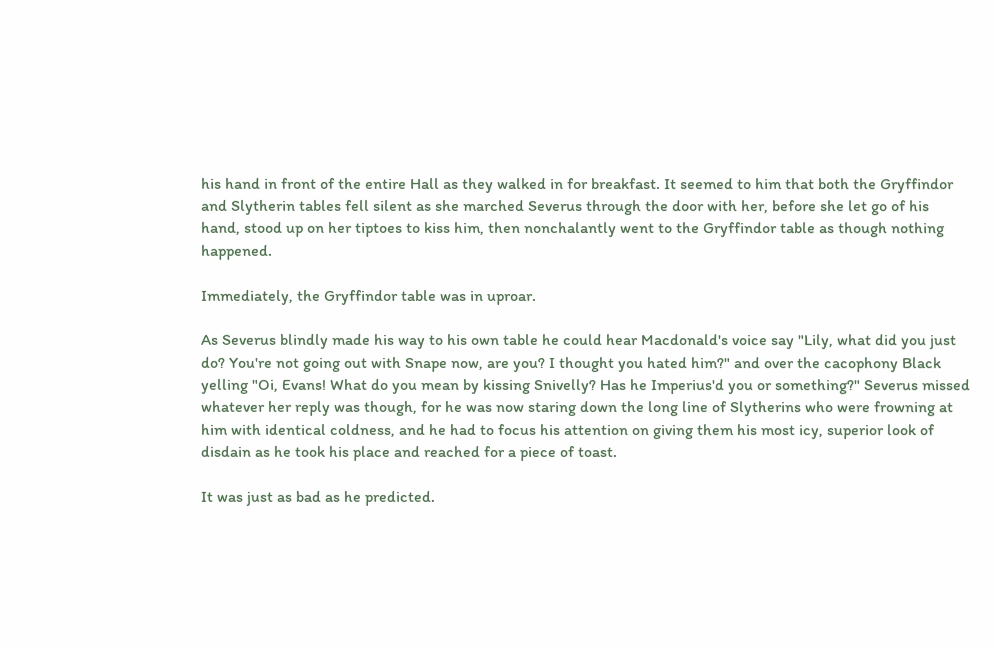his hand in front of the entire Hall as they walked in for breakfast. It seemed to him that both the Gryffindor and Slytherin tables fell silent as she marched Severus through the door with her, before she let go of his hand, stood up on her tiptoes to kiss him, then nonchalantly went to the Gryffindor table as though nothing happened.

Immediately, the Gryffindor table was in uproar.

As Severus blindly made his way to his own table he could hear Macdonald's voice say "Lily, what did you just do? You're not going out with Snape now, are you? I thought you hated him?" and over the cacophony Black yelling "Oi, Evans! What do you mean by kissing Snivelly? Has he Imperius'd you or something?" Severus missed whatever her reply was though, for he was now staring down the long line of Slytherins who were frowning at him with identical coldness, and he had to focus his attention on giving them his most icy, superior look of disdain as he took his place and reached for a piece of toast.

It was just as bad as he predicted.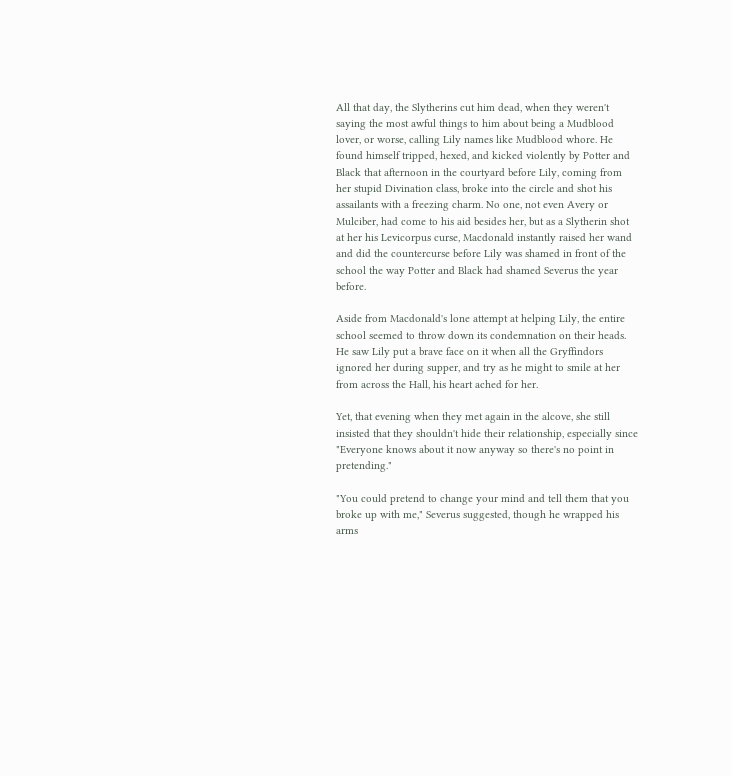All that day, the Slytherins cut him dead, when they weren't saying the most awful things to him about being a Mudblood lover, or worse, calling Lily names like Mudblood whore. He found himself tripped, hexed, and kicked violently by Potter and Black that afternoon in the courtyard before Lily, coming from her stupid Divination class, broke into the circle and shot his assailants with a freezing charm. No one, not even Avery or Mulciber, had come to his aid besides her, but as a Slytherin shot at her his Levicorpus curse, Macdonald instantly raised her wand and did the countercurse before Lily was shamed in front of the school the way Potter and Black had shamed Severus the year before.

Aside from Macdonald's lone attempt at helping Lily, the entire school seemed to throw down its condemnation on their heads. He saw Lily put a brave face on it when all the Gryffindors ignored her during supper, and try as he might to smile at her from across the Hall, his heart ached for her.

Yet, that evening when they met again in the alcove, she still insisted that they shouldn't hide their relationship, especially since "Everyone knows about it now anyway so there's no point in pretending."

"You could pretend to change your mind and tell them that you broke up with me," Severus suggested, though he wrapped his arms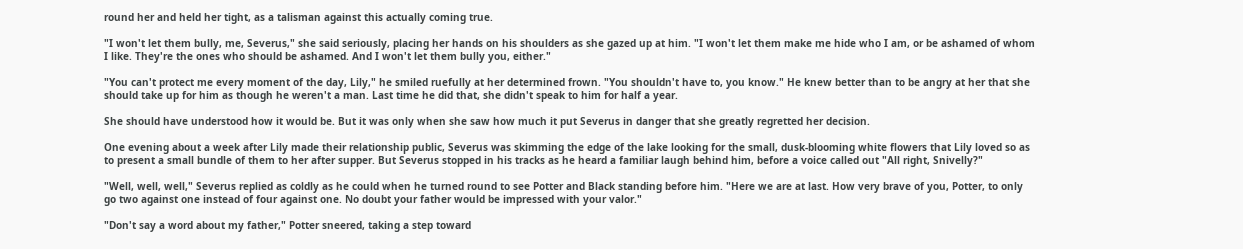round her and held her tight, as a talisman against this actually coming true.

"I won't let them bully, me, Severus," she said seriously, placing her hands on his shoulders as she gazed up at him. "I won't let them make me hide who I am, or be ashamed of whom I like. They're the ones who should be ashamed. And I won't let them bully you, either."

"You can't protect me every moment of the day, Lily," he smiled ruefully at her determined frown. "You shouldn't have to, you know." He knew better than to be angry at her that she should take up for him as though he weren't a man. Last time he did that, she didn't speak to him for half a year.

She should have understood how it would be. But it was only when she saw how much it put Severus in danger that she greatly regretted her decision.

One evening about a week after Lily made their relationship public, Severus was skimming the edge of the lake looking for the small, dusk-blooming white flowers that Lily loved so as to present a small bundle of them to her after supper. But Severus stopped in his tracks as he heard a familiar laugh behind him, before a voice called out "All right, Snivelly?"

"Well, well, well," Severus replied as coldly as he could when he turned round to see Potter and Black standing before him. "Here we are at last. How very brave of you, Potter, to only go two against one instead of four against one. No doubt your father would be impressed with your valor."

"Don't say a word about my father," Potter sneered, taking a step toward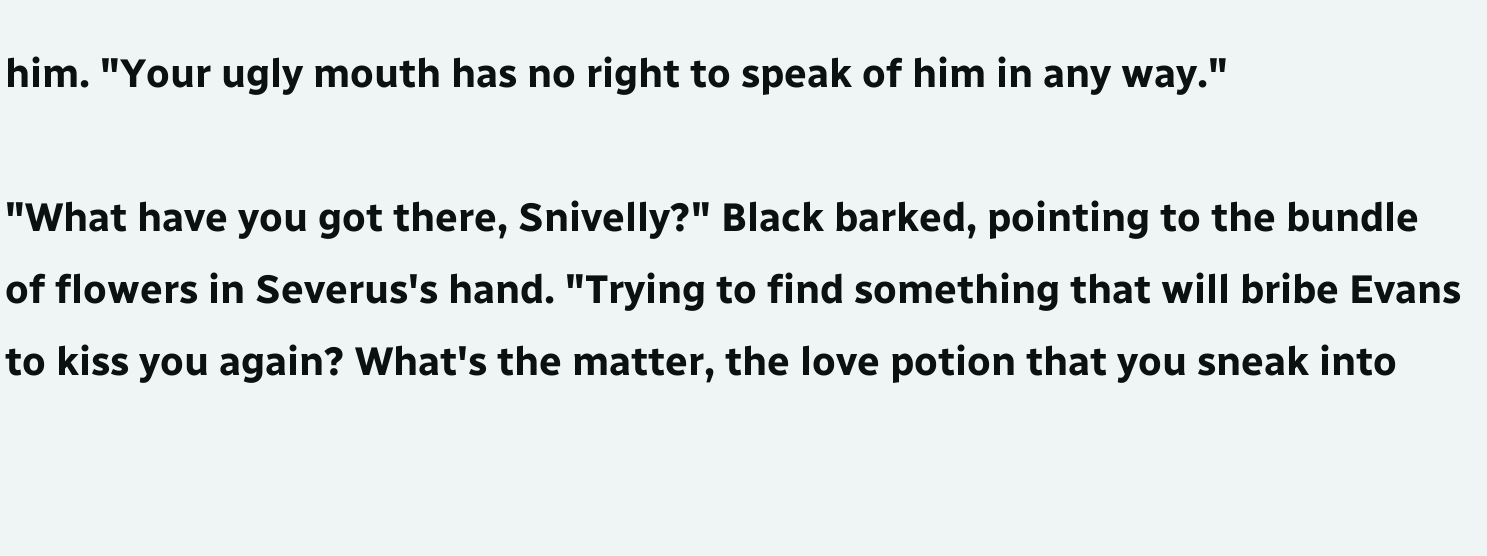him. "Your ugly mouth has no right to speak of him in any way."

"What have you got there, Snivelly?" Black barked, pointing to the bundle of flowers in Severus's hand. "Trying to find something that will bribe Evans to kiss you again? What's the matter, the love potion that you sneak into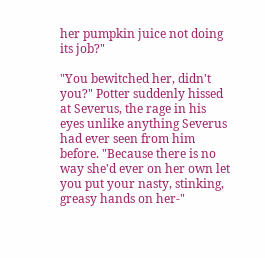her pumpkin juice not doing its job?"

"You bewitched her, didn't you?" Potter suddenly hissed at Severus, the rage in his eyes unlike anything Severus had ever seen from him before. "Because there is no way she'd ever on her own let you put your nasty, stinking, greasy hands on her-"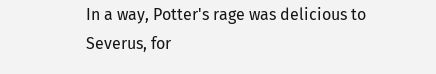In a way, Potter's rage was delicious to Severus, for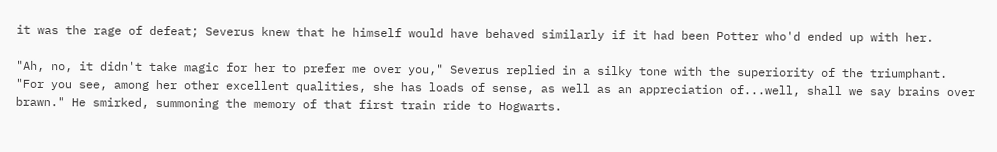it was the rage of defeat; Severus knew that he himself would have behaved similarly if it had been Potter who'd ended up with her.

"Ah, no, it didn't take magic for her to prefer me over you," Severus replied in a silky tone with the superiority of the triumphant. "For you see, among her other excellent qualities, she has loads of sense, as well as an appreciation of...well, shall we say brains over brawn." He smirked, summoning the memory of that first train ride to Hogwarts.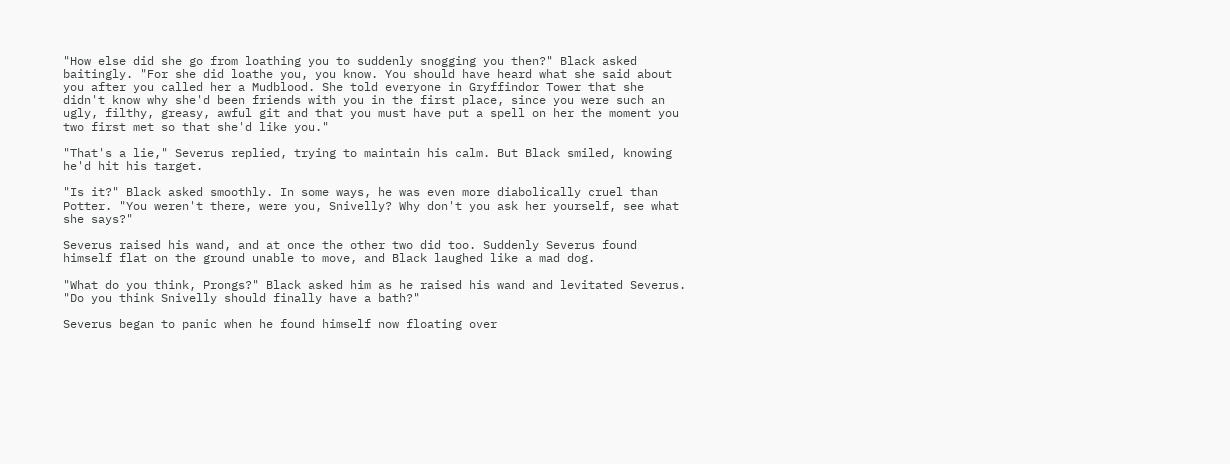"How else did she go from loathing you to suddenly snogging you then?" Black asked baitingly. "For she did loathe you, you know. You should have heard what she said about you after you called her a Mudblood. She told everyone in Gryffindor Tower that she didn't know why she'd been friends with you in the first place, since you were such an ugly, filthy, greasy, awful git and that you must have put a spell on her the moment you two first met so that she'd like you."

"That's a lie," Severus replied, trying to maintain his calm. But Black smiled, knowing he'd hit his target.

"Is it?" Black asked smoothly. In some ways, he was even more diabolically cruel than Potter. "You weren't there, were you, Snivelly? Why don't you ask her yourself, see what she says?"

Severus raised his wand, and at once the other two did too. Suddenly Severus found himself flat on the ground unable to move, and Black laughed like a mad dog.

"What do you think, Prongs?" Black asked him as he raised his wand and levitated Severus. "Do you think Snivelly should finally have a bath?"

Severus began to panic when he found himself now floating over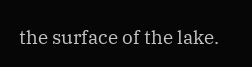the surface of the lake.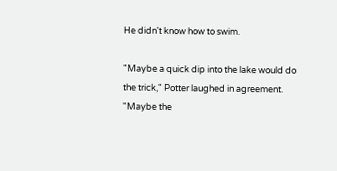He didn't know how to swim.

"Maybe a quick dip into the lake would do the trick," Potter laughed in agreement. "Maybe the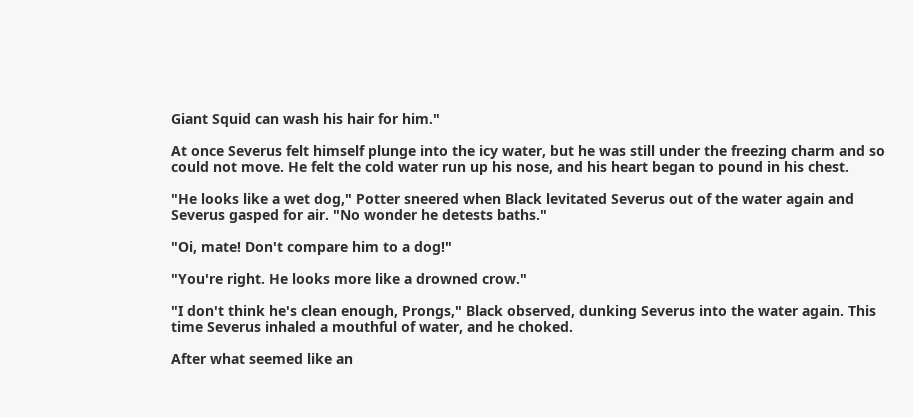Giant Squid can wash his hair for him."

At once Severus felt himself plunge into the icy water, but he was still under the freezing charm and so could not move. He felt the cold water run up his nose, and his heart began to pound in his chest.

"He looks like a wet dog," Potter sneered when Black levitated Severus out of the water again and Severus gasped for air. "No wonder he detests baths."

"Oi, mate! Don't compare him to a dog!"

"You're right. He looks more like a drowned crow."

"I don't think he's clean enough, Prongs," Black observed, dunking Severus into the water again. This time Severus inhaled a mouthful of water, and he choked.

After what seemed like an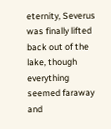eternity, Severus was finally lifted back out of the lake, though everything seemed faraway and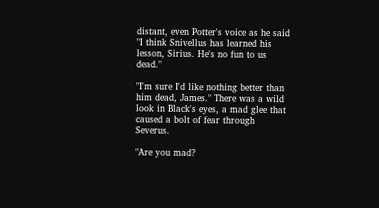distant, even Potter's voice as he said "I think Snivellus has learned his lesson, Sirius. He's no fun to us dead."

"I'm sure I'd like nothing better than him dead, James." There was a wild look in Black's eyes, a mad glee that caused a bolt of fear through Severus.

"Are you mad?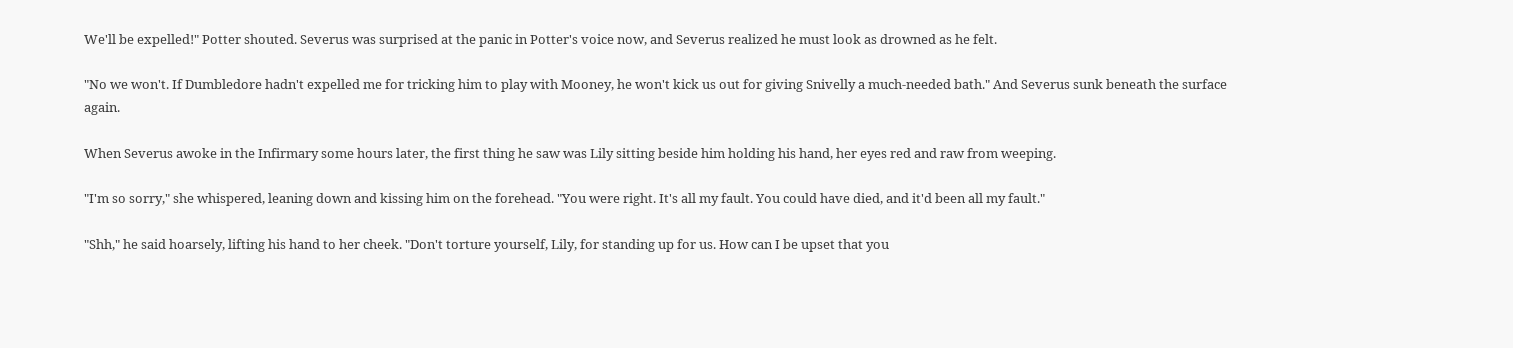We'll be expelled!" Potter shouted. Severus was surprised at the panic in Potter's voice now, and Severus realized he must look as drowned as he felt.

"No we won't. If Dumbledore hadn't expelled me for tricking him to play with Mooney, he won't kick us out for giving Snivelly a much-needed bath." And Severus sunk beneath the surface again.

When Severus awoke in the Infirmary some hours later, the first thing he saw was Lily sitting beside him holding his hand, her eyes red and raw from weeping.

"I'm so sorry," she whispered, leaning down and kissing him on the forehead. "You were right. It's all my fault. You could have died, and it'd been all my fault."

"Shh," he said hoarsely, lifting his hand to her cheek. "Don't torture yourself, Lily, for standing up for us. How can I be upset that you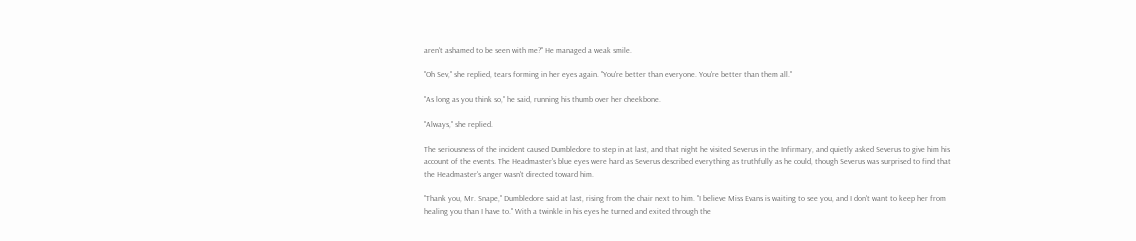aren't ashamed to be seen with me?" He managed a weak smile.

"Oh Sev," she replied, tears forming in her eyes again. "You're better than everyone. You're better than them all."

"As long as you think so," he said, running his thumb over her cheekbone.

"Always," she replied.

The seriousness of the incident caused Dumbledore to step in at last, and that night he visited Severus in the Infirmary, and quietly asked Severus to give him his account of the events. The Headmaster's blue eyes were hard as Severus described everything as truthfully as he could, though Severus was surprised to find that the Headmaster's anger wasn't directed toward him.

"Thank you, Mr. Snape," Dumbledore said at last, rising from the chair next to him. "I believe Miss Evans is waiting to see you, and I don't want to keep her from healing you than I have to." With a twinkle in his eyes he turned and exited through the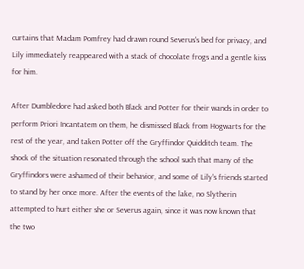curtains that Madam Pomfrey had drawn round Severus's bed for privacy, and Lily immediately reappeared with a stack of chocolate frogs and a gentle kiss for him.

After Dumbledore had asked both Black and Potter for their wands in order to perform Priori Incantatem on them, he dismissed Black from Hogwarts for the rest of the year, and taken Potter off the Gryffindor Quidditch team. The shock of the situation resonated through the school such that many of the Gryffindors were ashamed of their behavior, and some of Lily's friends started to stand by her once more. After the events of the lake, no Slytherin attempted to hurt either she or Severus again, since it was now known that the two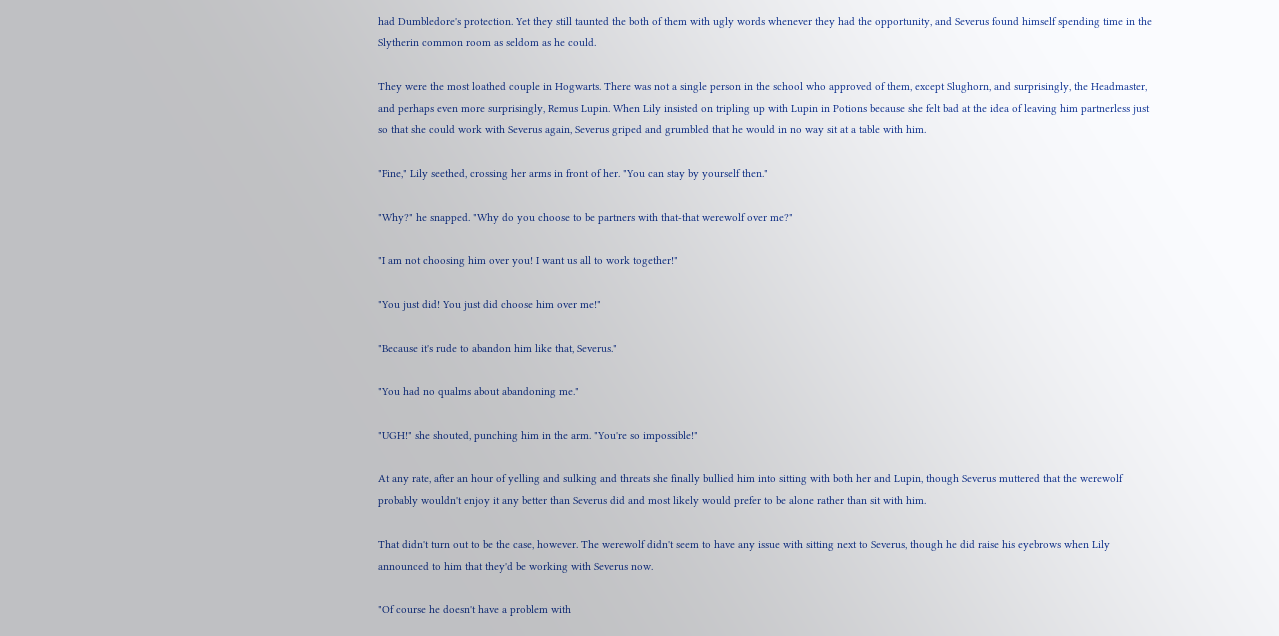had Dumbledore's protection. Yet they still taunted the both of them with ugly words whenever they had the opportunity, and Severus found himself spending time in the Slytherin common room as seldom as he could.

They were the most loathed couple in Hogwarts. There was not a single person in the school who approved of them, except Slughorn, and surprisingly, the Headmaster, and perhaps even more surprisingly, Remus Lupin. When Lily insisted on tripling up with Lupin in Potions because she felt bad at the idea of leaving him partnerless just so that she could work with Severus again, Severus griped and grumbled that he would in no way sit at a table with him.

"Fine," Lily seethed, crossing her arms in front of her. "You can stay by yourself then."

"Why?" he snapped. "Why do you choose to be partners with that-that werewolf over me?"

"I am not choosing him over you! I want us all to work together!"

"You just did! You just did choose him over me!"

"Because it's rude to abandon him like that, Severus."

"You had no qualms about abandoning me."

"UGH!" she shouted, punching him in the arm. "You're so impossible!"

At any rate, after an hour of yelling and sulking and threats she finally bullied him into sitting with both her and Lupin, though Severus muttered that the werewolf probably wouldn't enjoy it any better than Severus did and most likely would prefer to be alone rather than sit with him.

That didn't turn out to be the case, however. The werewolf didn't seem to have any issue with sitting next to Severus, though he did raise his eyebrows when Lily announced to him that they'd be working with Severus now.

"Of course he doesn't have a problem with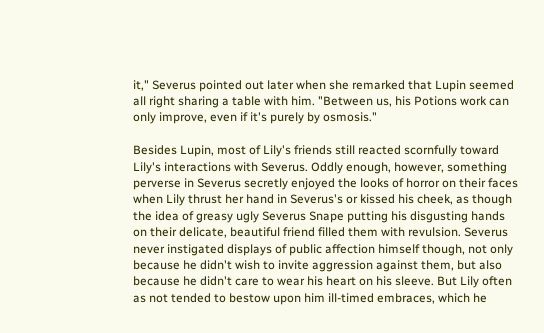it," Severus pointed out later when she remarked that Lupin seemed all right sharing a table with him. "Between us, his Potions work can only improve, even if it's purely by osmosis."

Besides Lupin, most of Lily's friends still reacted scornfully toward Lily's interactions with Severus. Oddly enough, however, something perverse in Severus secretly enjoyed the looks of horror on their faces when Lily thrust her hand in Severus's or kissed his cheek, as though the idea of greasy ugly Severus Snape putting his disgusting hands on their delicate, beautiful friend filled them with revulsion. Severus never instigated displays of public affection himself though, not only because he didn't wish to invite aggression against them, but also because he didn't care to wear his heart on his sleeve. But Lily often as not tended to bestow upon him ill-timed embraces, which he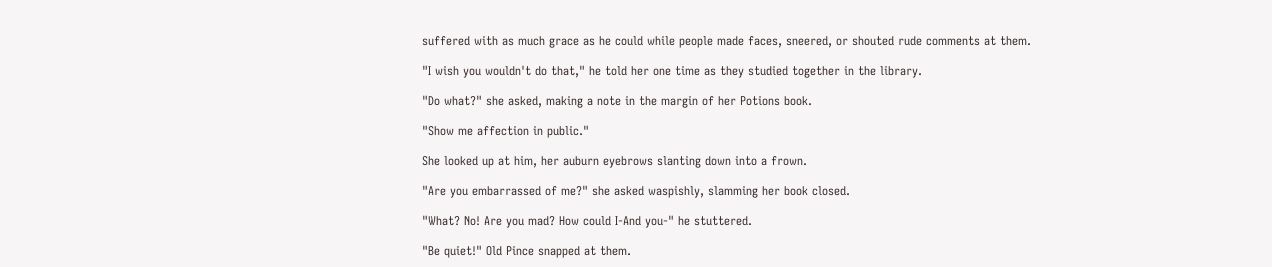suffered with as much grace as he could while people made faces, sneered, or shouted rude comments at them.

"I wish you wouldn't do that," he told her one time as they studied together in the library.

"Do what?" she asked, making a note in the margin of her Potions book.

"Show me affection in public."

She looked up at him, her auburn eyebrows slanting down into a frown.

"Are you embarrassed of me?" she asked waspishly, slamming her book closed.

"What? No! Are you mad? How could I-And you-" he stuttered.

"Be quiet!" Old Pince snapped at them.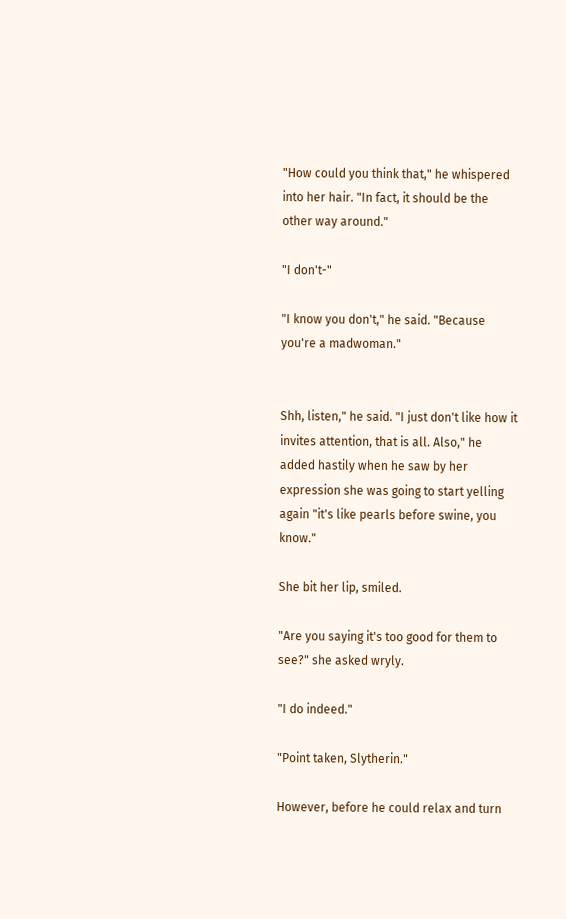"How could you think that," he whispered into her hair. "In fact, it should be the other way around."

"I don't-"

"I know you don't," he said. "Because you're a madwoman."


Shh, listen," he said. "I just don't like how it invites attention, that is all. Also," he added hastily when he saw by her expression she was going to start yelling again "it's like pearls before swine, you know."

She bit her lip, smiled.

"Are you saying it's too good for them to see?" she asked wryly.

"I do indeed."

"Point taken, Slytherin."

However, before he could relax and turn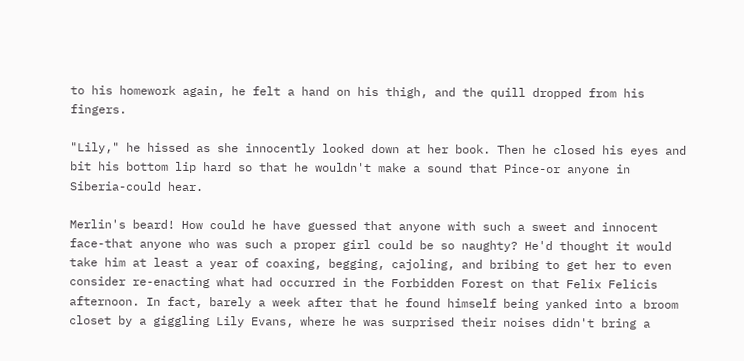to his homework again, he felt a hand on his thigh, and the quill dropped from his fingers.

"Lily," he hissed as she innocently looked down at her book. Then he closed his eyes and bit his bottom lip hard so that he wouldn't make a sound that Pince-or anyone in Siberia-could hear.

Merlin's beard! How could he have guessed that anyone with such a sweet and innocent face-that anyone who was such a proper girl could be so naughty? He'd thought it would take him at least a year of coaxing, begging, cajoling, and bribing to get her to even consider re-enacting what had occurred in the Forbidden Forest on that Felix Felicis afternoon. In fact, barely a week after that he found himself being yanked into a broom closet by a giggling Lily Evans, where he was surprised their noises didn't bring a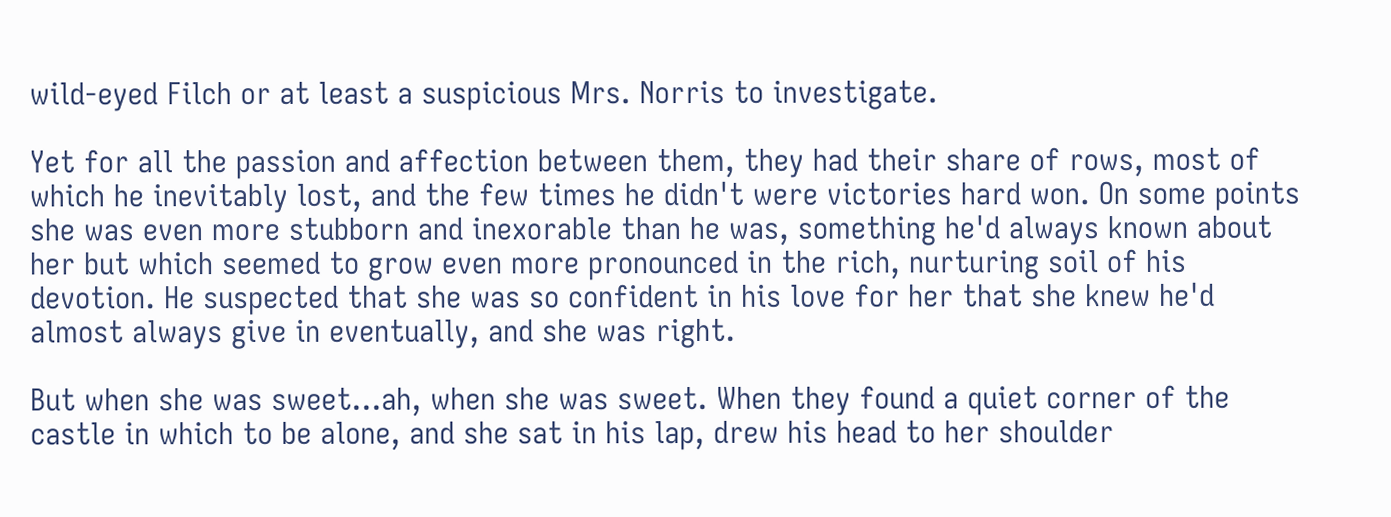wild-eyed Filch or at least a suspicious Mrs. Norris to investigate.

Yet for all the passion and affection between them, they had their share of rows, most of which he inevitably lost, and the few times he didn't were victories hard won. On some points she was even more stubborn and inexorable than he was, something he'd always known about her but which seemed to grow even more pronounced in the rich, nurturing soil of his devotion. He suspected that she was so confident in his love for her that she knew he'd almost always give in eventually, and she was right.

But when she was sweet...ah, when she was sweet. When they found a quiet corner of the castle in which to be alone, and she sat in his lap, drew his head to her shoulder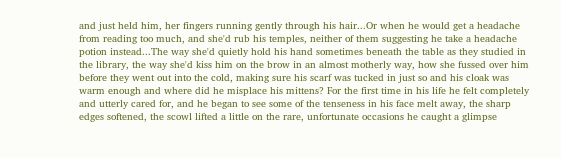and just held him, her fingers running gently through his hair...Or when he would get a headache from reading too much, and she'd rub his temples, neither of them suggesting he take a headache potion instead...The way she'd quietly hold his hand sometimes beneath the table as they studied in the library, the way she'd kiss him on the brow in an almost motherly way, how she fussed over him before they went out into the cold, making sure his scarf was tucked in just so and his cloak was warm enough and where did he misplace his mittens? For the first time in his life he felt completely and utterly cared for, and he began to see some of the tenseness in his face melt away, the sharp edges softened, the scowl lifted a little on the rare, unfortunate occasions he caught a glimpse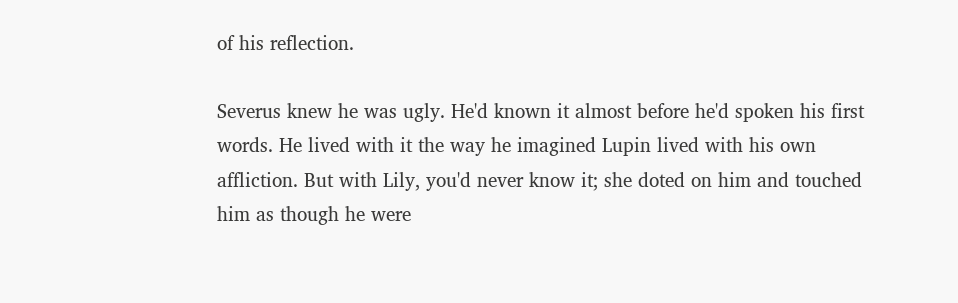of his reflection.

Severus knew he was ugly. He'd known it almost before he'd spoken his first words. He lived with it the way he imagined Lupin lived with his own affliction. But with Lily, you'd never know it; she doted on him and touched him as though he were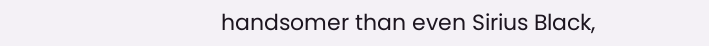handsomer than even Sirius Black,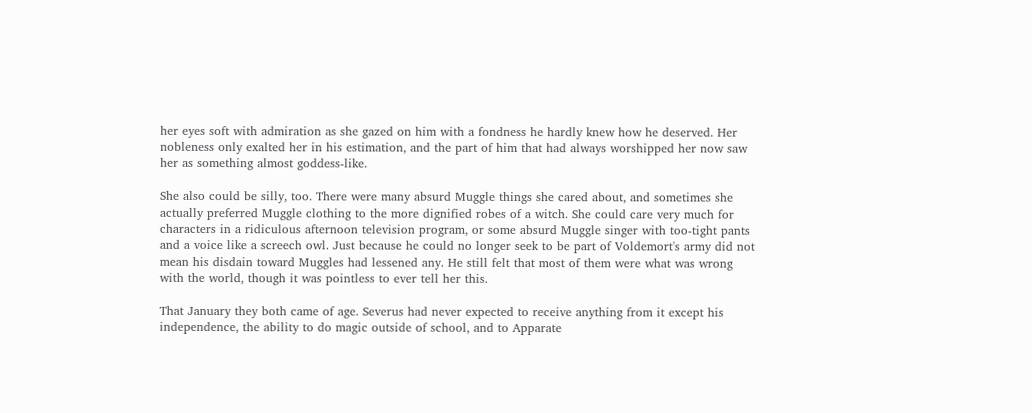her eyes soft with admiration as she gazed on him with a fondness he hardly knew how he deserved. Her nobleness only exalted her in his estimation, and the part of him that had always worshipped her now saw her as something almost goddess-like.

She also could be silly, too. There were many absurd Muggle things she cared about, and sometimes she actually preferred Muggle clothing to the more dignified robes of a witch. She could care very much for characters in a ridiculous afternoon television program, or some absurd Muggle singer with too-tight pants and a voice like a screech owl. Just because he could no longer seek to be part of Voldemort's army did not mean his disdain toward Muggles had lessened any. He still felt that most of them were what was wrong with the world, though it was pointless to ever tell her this.

That January they both came of age. Severus had never expected to receive anything from it except his independence, the ability to do magic outside of school, and to Apparate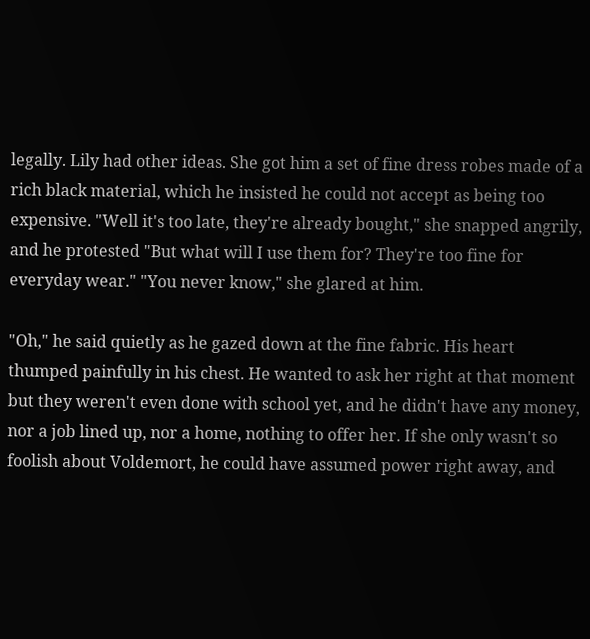legally. Lily had other ideas. She got him a set of fine dress robes made of a rich black material, which he insisted he could not accept as being too expensive. "Well it's too late, they're already bought," she snapped angrily, and he protested "But what will I use them for? They're too fine for everyday wear." "You never know," she glared at him.

"Oh," he said quietly as he gazed down at the fine fabric. His heart thumped painfully in his chest. He wanted to ask her right at that moment but they weren't even done with school yet, and he didn't have any money, nor a job lined up, nor a home, nothing to offer her. If she only wasn't so foolish about Voldemort, he could have assumed power right away, and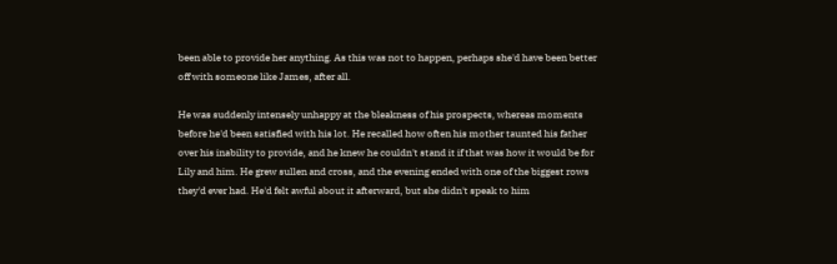been able to provide her anything. As this was not to happen, perhaps she'd have been better off with someone like James, after all.

He was suddenly intensely unhappy at the bleakness of his prospects, whereas moments before he'd been satisfied with his lot. He recalled how often his mother taunted his father over his inability to provide, and he knew he couldn't stand it if that was how it would be for Lily and him. He grew sullen and cross, and the evening ended with one of the biggest rows they'd ever had. He'd felt awful about it afterward, but she didn't speak to him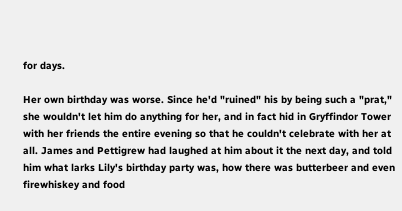for days.

Her own birthday was worse. Since he'd "ruined" his by being such a "prat," she wouldn't let him do anything for her, and in fact hid in Gryffindor Tower with her friends the entire evening so that he couldn't celebrate with her at all. James and Pettigrew had laughed at him about it the next day, and told him what larks Lily's birthday party was, how there was butterbeer and even firewhiskey and food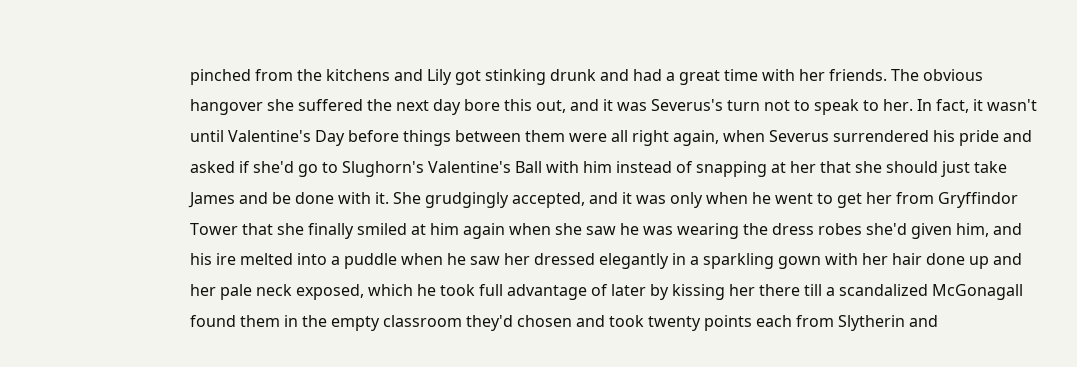pinched from the kitchens and Lily got stinking drunk and had a great time with her friends. The obvious hangover she suffered the next day bore this out, and it was Severus's turn not to speak to her. In fact, it wasn't until Valentine's Day before things between them were all right again, when Severus surrendered his pride and asked if she'd go to Slughorn's Valentine's Ball with him instead of snapping at her that she should just take James and be done with it. She grudgingly accepted, and it was only when he went to get her from Gryffindor Tower that she finally smiled at him again when she saw he was wearing the dress robes she'd given him, and his ire melted into a puddle when he saw her dressed elegantly in a sparkling gown with her hair done up and her pale neck exposed, which he took full advantage of later by kissing her there till a scandalized McGonagall found them in the empty classroom they'd chosen and took twenty points each from Slytherin and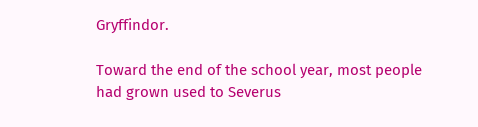Gryffindor.

Toward the end of the school year, most people had grown used to Severus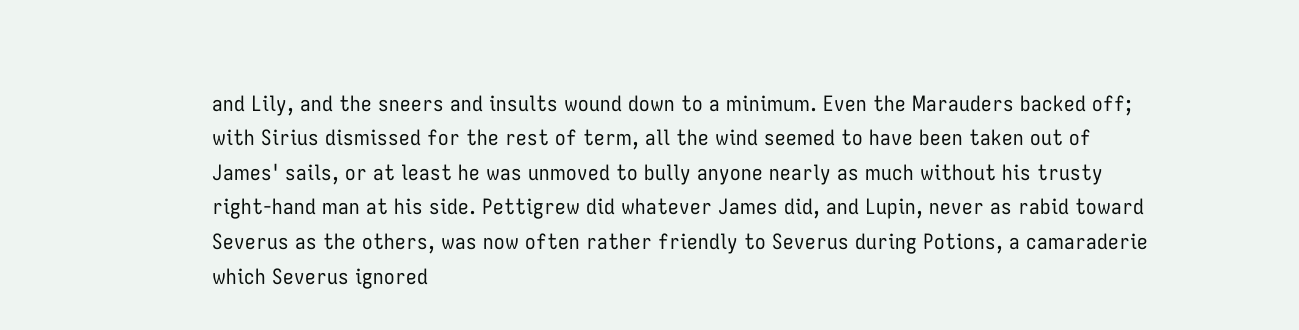and Lily, and the sneers and insults wound down to a minimum. Even the Marauders backed off; with Sirius dismissed for the rest of term, all the wind seemed to have been taken out of James' sails, or at least he was unmoved to bully anyone nearly as much without his trusty right-hand man at his side. Pettigrew did whatever James did, and Lupin, never as rabid toward Severus as the others, was now often rather friendly to Severus during Potions, a camaraderie which Severus ignored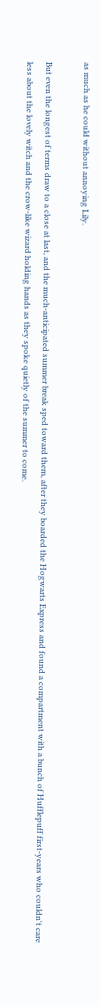as much as he could without annoying Lily.

But even the longest of terms draw to a close at last, and the much-anticipated summer break sped toward them, after they boarded the Hogwarts Express and found a compartment with a bunch of Hufflepuff first-years who couldn't care less about the lovely witch and the crow-like wizard holding hands as they spoke quietly of the summer to come.